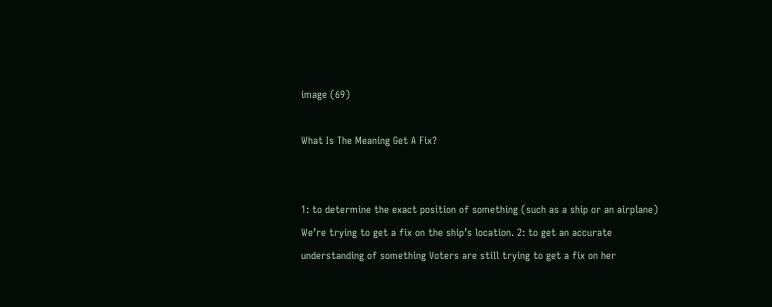image (69)

What Is The Meaning Get A Fix?


1: to determine the exact position of something (such as a ship or an airplane) We’re trying to get a fix on the ship’s location. 2: to get an accurate understanding of something Voters are still trying to get a fix on her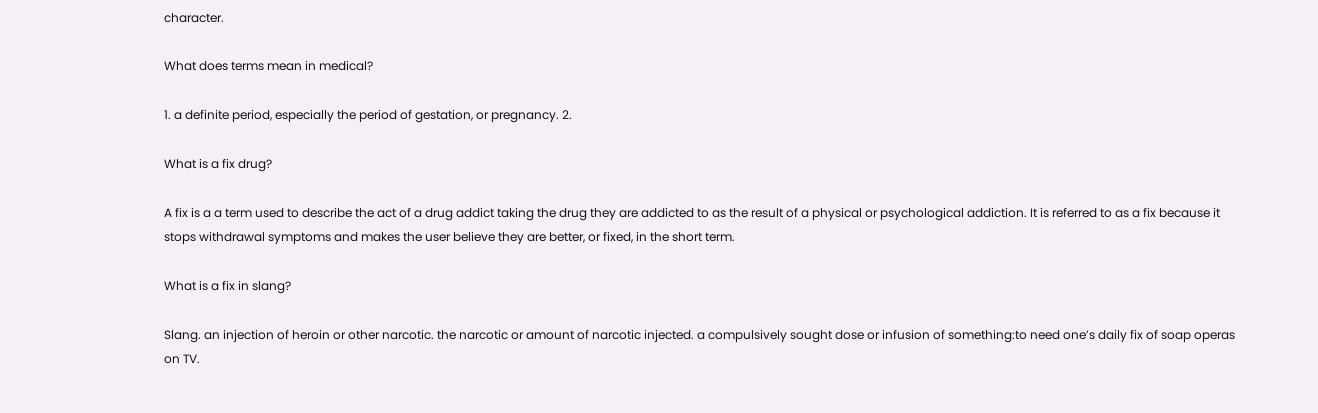character.

What does terms mean in medical?

1. a definite period, especially the period of gestation, or pregnancy. 2.

What is a fix drug?

A fix is a a term used to describe the act of a drug addict taking the drug they are addicted to as the result of a physical or psychological addiction. It is referred to as a fix because it stops withdrawal symptoms and makes the user believe they are better, or fixed, in the short term.

What is a fix in slang?

Slang. an injection of heroin or other narcotic. the narcotic or amount of narcotic injected. a compulsively sought dose or infusion of something:to need one’s daily fix of soap operas on TV.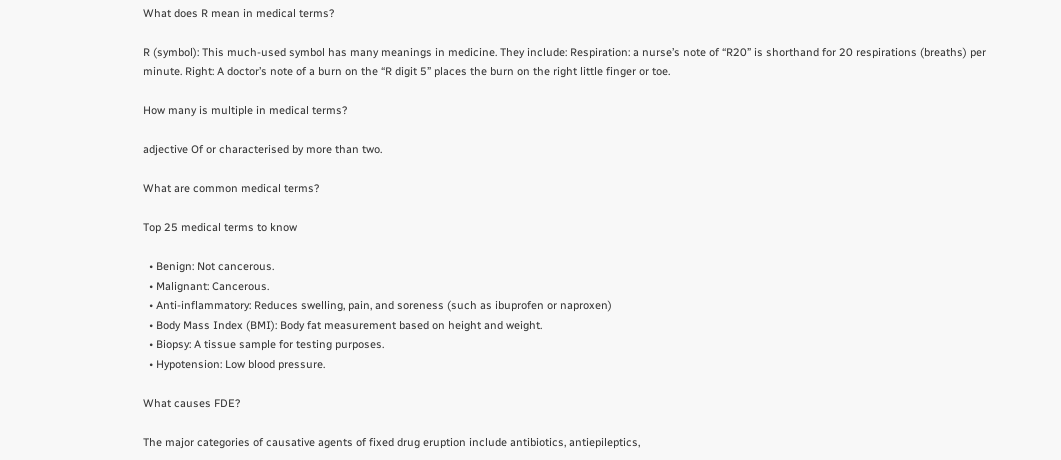What does R mean in medical terms?

R (symbol): This much-used symbol has many meanings in medicine. They include: Respiration: a nurse’s note of “R20” is shorthand for 20 respirations (breaths) per minute. Right: A doctor’s note of a burn on the “R digit 5” places the burn on the right little finger or toe.

How many is multiple in medical terms?

adjective Of or characterised by more than two.

What are common medical terms?

Top 25 medical terms to know

  • Benign: Not cancerous.
  • Malignant: Cancerous.
  • Anti-inflammatory: Reduces swelling, pain, and soreness (such as ibuprofen or naproxen)
  • Body Mass Index (BMI): Body fat measurement based on height and weight.
  • Biopsy: A tissue sample for testing purposes.
  • Hypotension: Low blood pressure.

What causes FDE?

The major categories of causative agents of fixed drug eruption include antibiotics, antiepileptics,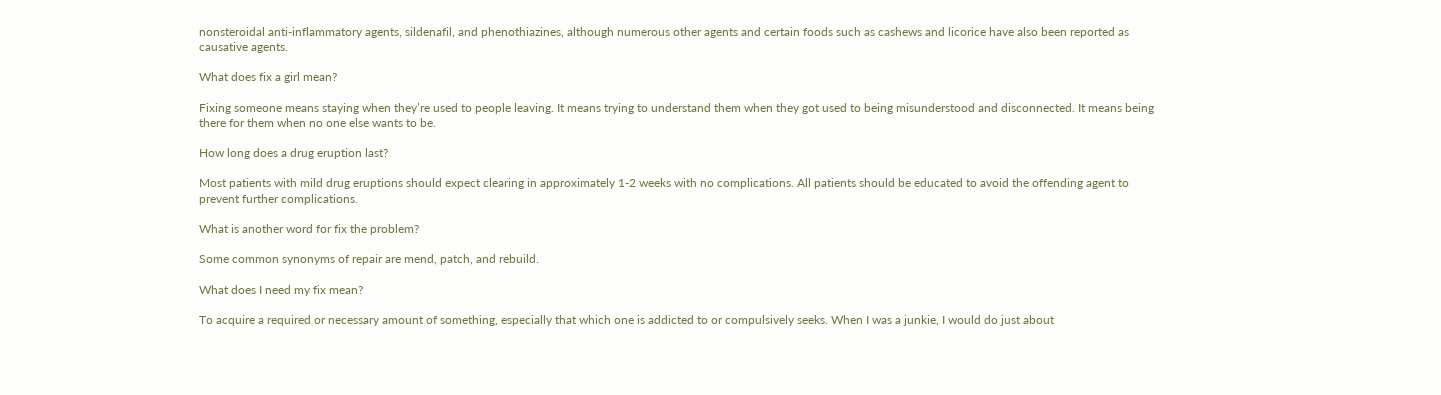nonsteroidal anti-inflammatory agents, sildenafil, and phenothiazines, although numerous other agents and certain foods such as cashews and licorice have also been reported as causative agents.

What does fix a girl mean?

Fixing someone means staying when they’re used to people leaving. It means trying to understand them when they got used to being misunderstood and disconnected. It means being there for them when no one else wants to be.

How long does a drug eruption last?

Most patients with mild drug eruptions should expect clearing in approximately 1-2 weeks with no complications. All patients should be educated to avoid the offending agent to prevent further complications.

What is another word for fix the problem?

Some common synonyms of repair are mend, patch, and rebuild.

What does I need my fix mean?

To acquire a required or necessary amount of something, especially that which one is addicted to or compulsively seeks. When I was a junkie, I would do just about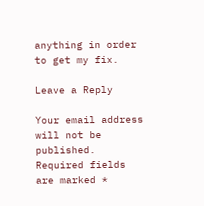anything in order to get my fix.

Leave a Reply

Your email address will not be published. Required fields are marked *